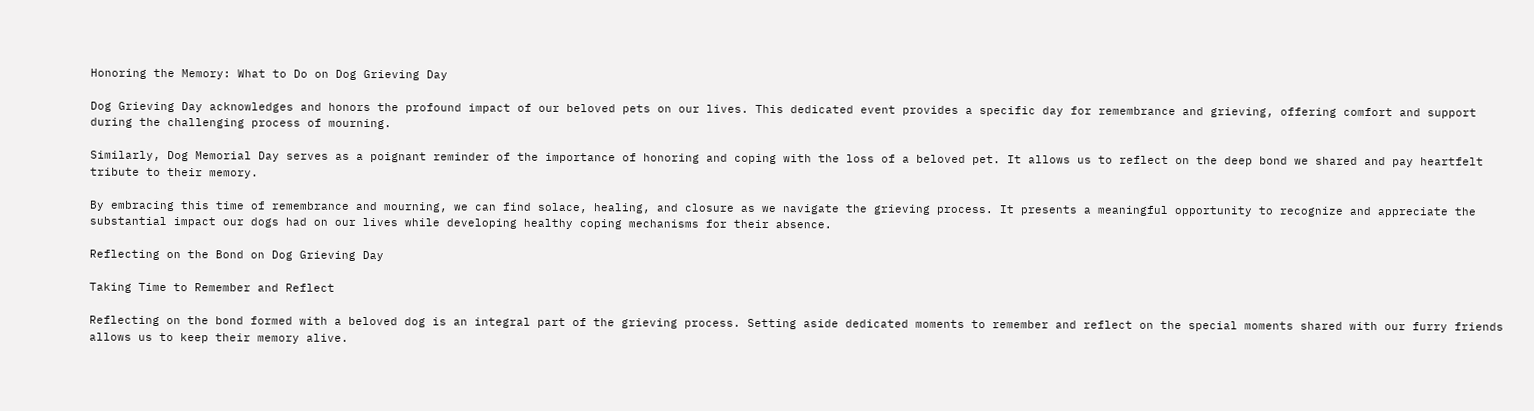Honoring the Memory: What to Do on Dog Grieving Day

Dog Grieving Day acknowledges and honors the profound impact of our beloved pets on our lives. This dedicated event provides a specific day for remembrance and grieving, offering comfort and support during the challenging process of mourning.

Similarly, Dog Memorial Day serves as a poignant reminder of the importance of honoring and coping with the loss of a beloved pet. It allows us to reflect on the deep bond we shared and pay heartfelt tribute to their memory.

By embracing this time of remembrance and mourning, we can find solace, healing, and closure as we navigate the grieving process. It presents a meaningful opportunity to recognize and appreciate the substantial impact our dogs had on our lives while developing healthy coping mechanisms for their absence.

Reflecting on the Bond on Dog Grieving Day

Taking Time to Remember and Reflect

Reflecting on the bond formed with a beloved dog is an integral part of the grieving process. Setting aside dedicated moments to remember and reflect on the special moments shared with our furry friends allows us to keep their memory alive.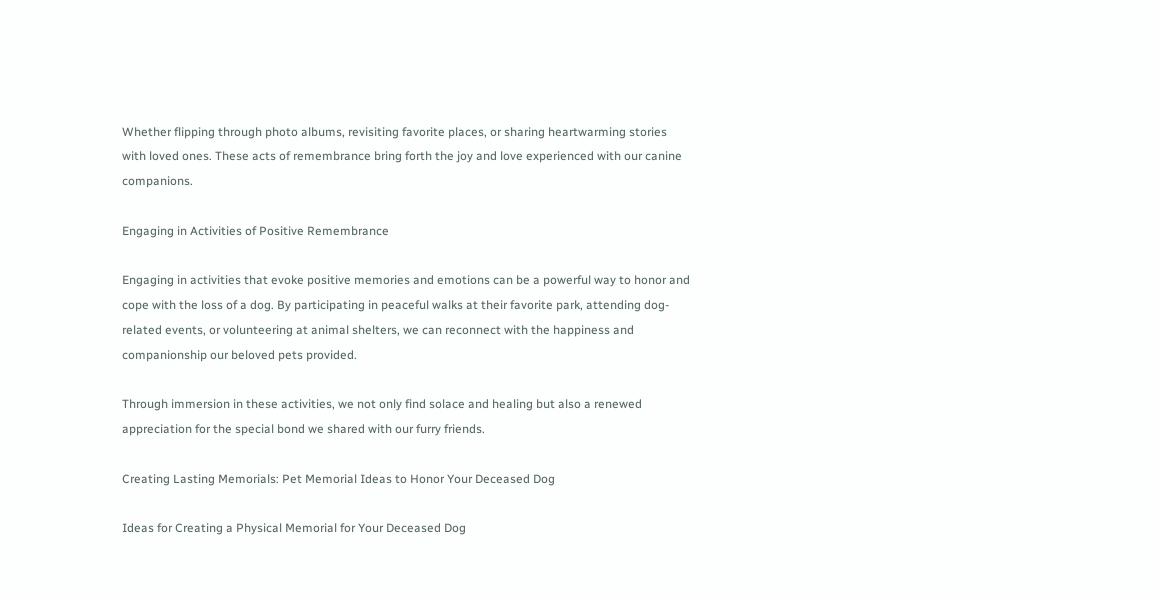Whether flipping through photo albums, revisiting favorite places, or sharing heartwarming stories with loved ones. These acts of remembrance bring forth the joy and love experienced with our canine companions.

Engaging in Activities of Positive Remembrance

Engaging in activities that evoke positive memories and emotions can be a powerful way to honor and cope with the loss of a dog. By participating in peaceful walks at their favorite park, attending dog-related events, or volunteering at animal shelters, we can reconnect with the happiness and companionship our beloved pets provided.

Through immersion in these activities, we not only find solace and healing but also a renewed appreciation for the special bond we shared with our furry friends.

Creating Lasting Memorials: Pet Memorial Ideas to Honor Your Deceased Dog

Ideas for Creating a Physical Memorial for Your Deceased Dog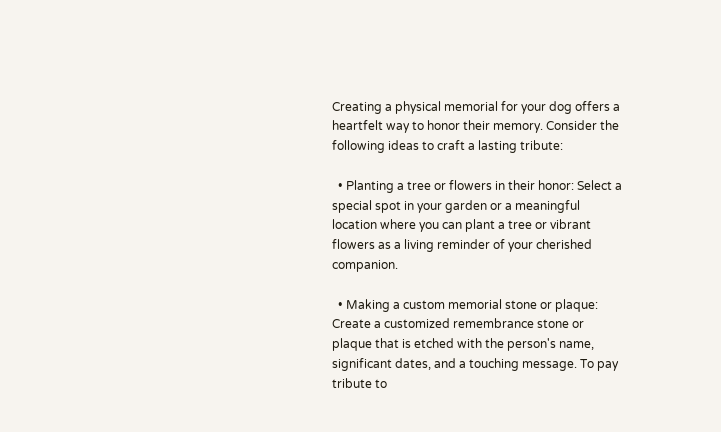Creating a physical memorial for your dog offers a heartfelt way to honor their memory. Consider the following ideas to craft a lasting tribute:

  • Planting a tree or flowers in their honor: Select a special spot in your garden or a meaningful location where you can plant a tree or vibrant flowers as a living reminder of your cherished companion.

  • Making a custom memorial stone or plaque: Create a customized remembrance stone or plaque that is etched with the person's name, significant dates, and a touching message. To pay tribute to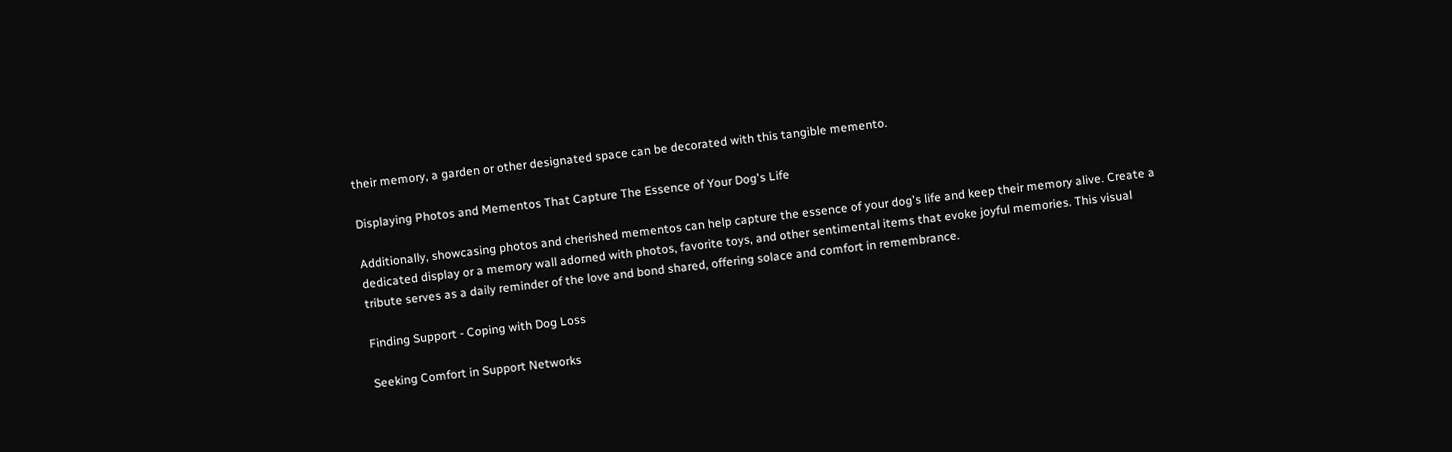their memory, a garden or other designated space can be decorated with this tangible memento.

Displaying Photos and Mementos That Capture The Essence of Your Dog's Life

Additionally, showcasing photos and cherished mementos can help capture the essence of your dog's life and keep their memory alive. Create a dedicated display or a memory wall adorned with photos, favorite toys, and other sentimental items that evoke joyful memories. This visual tribute serves as a daily reminder of the love and bond shared, offering solace and comfort in remembrance.

Finding Support - Coping with Dog Loss

Seeking Comfort in Support Networks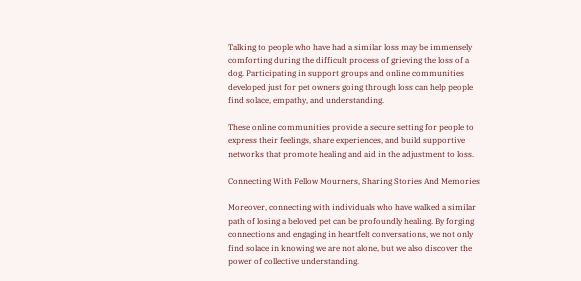Talking to people who have had a similar loss may be immensely comforting during the difficult process of grieving the loss of a dog. Participating in support groups and online communities developed just for pet owners going through loss can help people find solace, empathy, and understanding.

These online communities provide a secure setting for people to express their feelings, share experiences, and build supportive networks that promote healing and aid in the adjustment to loss.

Connecting With Fellow Mourners, Sharing Stories And Memories

Moreover, connecting with individuals who have walked a similar path of losing a beloved pet can be profoundly healing. By forging connections and engaging in heartfelt conversations, we not only find solace in knowing we are not alone, but we also discover the power of collective understanding.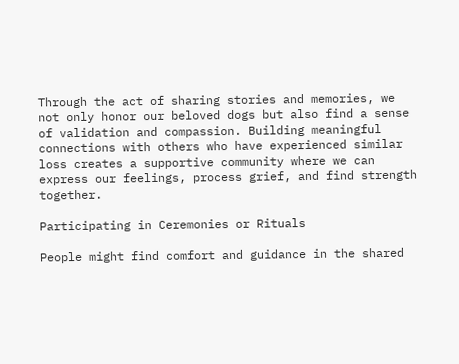Through the act of sharing stories and memories, we not only honor our beloved dogs but also find a sense of validation and compassion. Building meaningful connections with others who have experienced similar loss creates a supportive community where we can express our feelings, process grief, and find strength together.

Participating in Ceremonies or Rituals

People might find comfort and guidance in the shared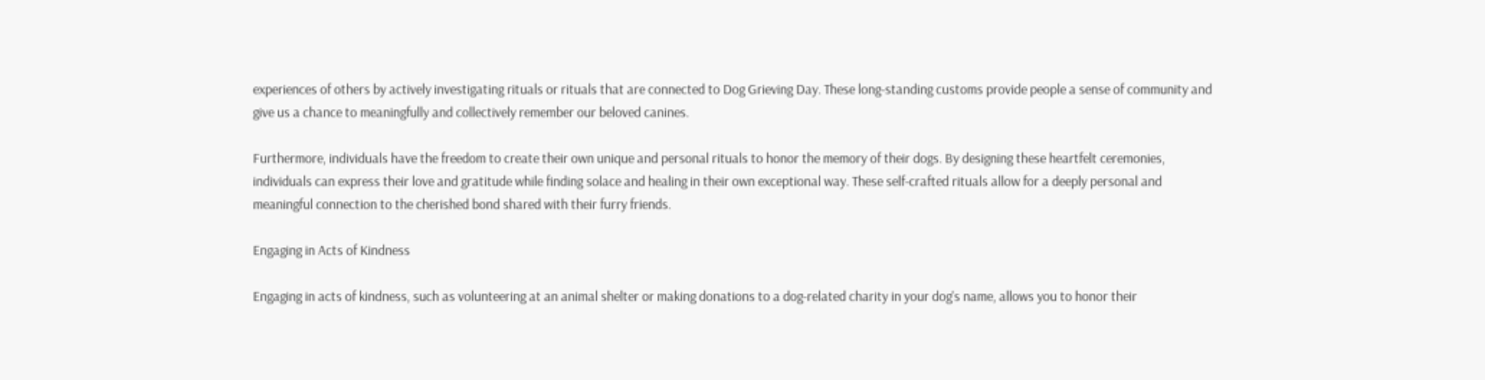experiences of others by actively investigating rituals or rituals that are connected to Dog Grieving Day. These long-standing customs provide people a sense of community and give us a chance to meaningfully and collectively remember our beloved canines.

Furthermore, individuals have the freedom to create their own unique and personal rituals to honor the memory of their dogs. By designing these heartfelt ceremonies, individuals can express their love and gratitude while finding solace and healing in their own exceptional way. These self-crafted rituals allow for a deeply personal and meaningful connection to the cherished bond shared with their furry friends.

Engaging in Acts of Kindness

Engaging in acts of kindness, such as volunteering at an animal shelter or making donations to a dog-related charity in your dog's name, allows you to honor their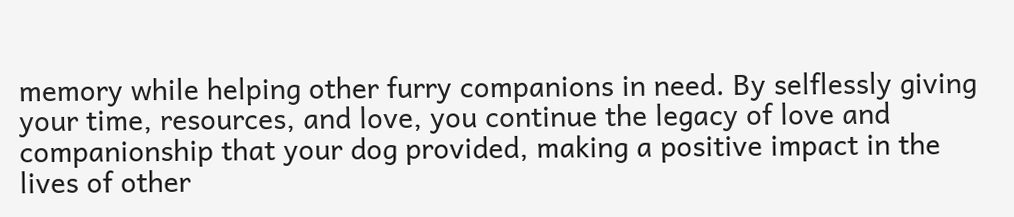memory while helping other furry companions in need. By selflessly giving your time, resources, and love, you continue the legacy of love and companionship that your dog provided, making a positive impact in the lives of other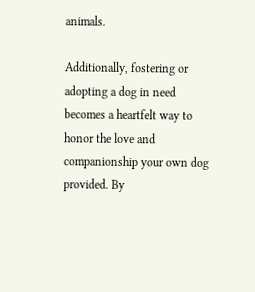animals.

Additionally, fostering or adopting a dog in need becomes a heartfelt way to honor the love and companionship your own dog provided. By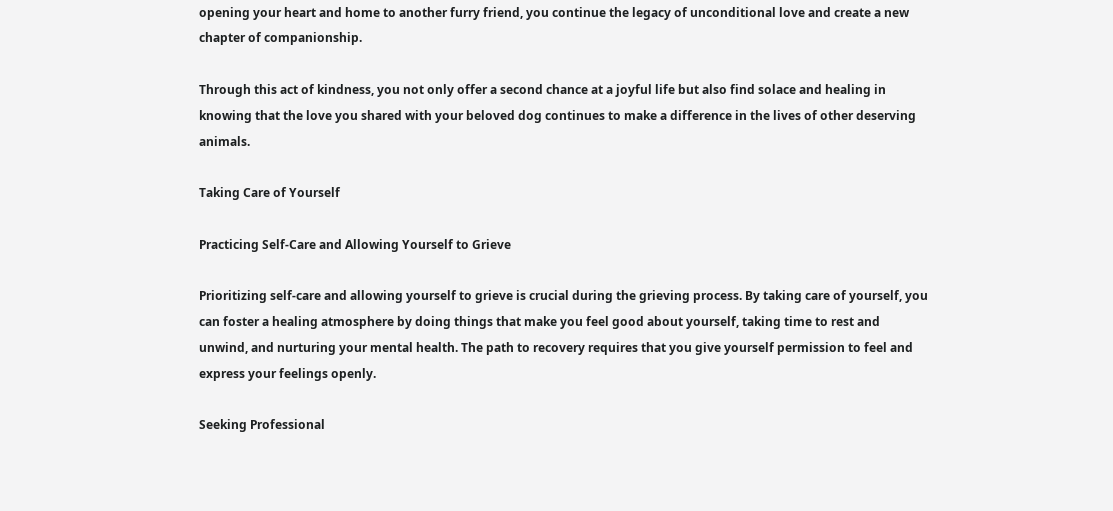opening your heart and home to another furry friend, you continue the legacy of unconditional love and create a new chapter of companionship.

Through this act of kindness, you not only offer a second chance at a joyful life but also find solace and healing in knowing that the love you shared with your beloved dog continues to make a difference in the lives of other deserving animals.

Taking Care of Yourself

Practicing Self-Care and Allowing Yourself to Grieve

Prioritizing self-care and allowing yourself to grieve is crucial during the grieving process. By taking care of yourself, you can foster a healing atmosphere by doing things that make you feel good about yourself, taking time to rest and unwind, and nurturing your mental health. The path to recovery requires that you give yourself permission to feel and express your feelings openly.

Seeking Professional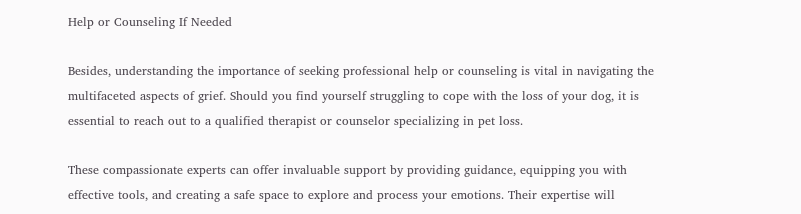Help or Counseling If Needed

Besides, understanding the importance of seeking professional help or counseling is vital in navigating the multifaceted aspects of grief. Should you find yourself struggling to cope with the loss of your dog, it is essential to reach out to a qualified therapist or counselor specializing in pet loss.

These compassionate experts can offer invaluable support by providing guidance, equipping you with effective tools, and creating a safe space to explore and process your emotions. Their expertise will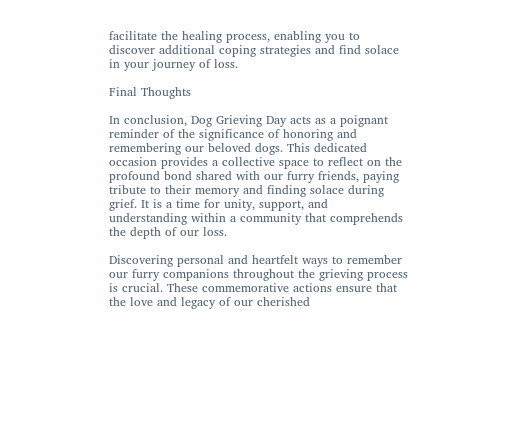facilitate the healing process, enabling you to discover additional coping strategies and find solace in your journey of loss.

Final Thoughts

In conclusion, Dog Grieving Day acts as a poignant reminder of the significance of honoring and remembering our beloved dogs. This dedicated occasion provides a collective space to reflect on the profound bond shared with our furry friends, paying tribute to their memory and finding solace during grief. It is a time for unity, support, and understanding within a community that comprehends the depth of our loss.

Discovering personal and heartfelt ways to remember our furry companions throughout the grieving process is crucial. These commemorative actions ensure that the love and legacy of our cherished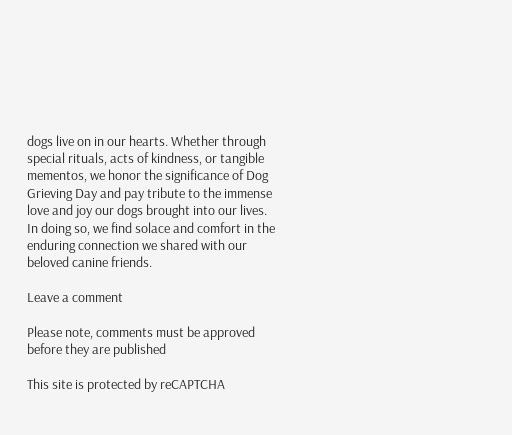dogs live on in our hearts. Whether through special rituals, acts of kindness, or tangible mementos, we honor the significance of Dog Grieving Day and pay tribute to the immense love and joy our dogs brought into our lives. In doing so, we find solace and comfort in the enduring connection we shared with our beloved canine friends.

Leave a comment

Please note, comments must be approved before they are published

This site is protected by reCAPTCHA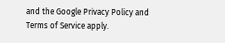and the Google Privacy Policy and Terms of Service apply.